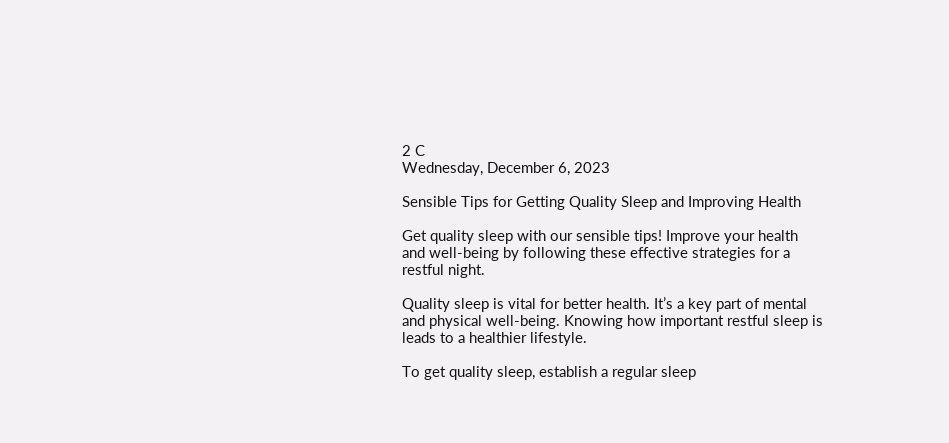2 C
Wednesday, December 6, 2023

Sensible Tips for Getting Quality Sleep and Improving Health

Get quality sleep with our sensible tips! Improve your health and well-being by following these effective strategies for a restful night.

Quality sleep is vital for better health. It’s a key part of mental and physical well-being. Knowing how important restful sleep is leads to a healthier lifestyle.

To get quality sleep, establish a regular sleep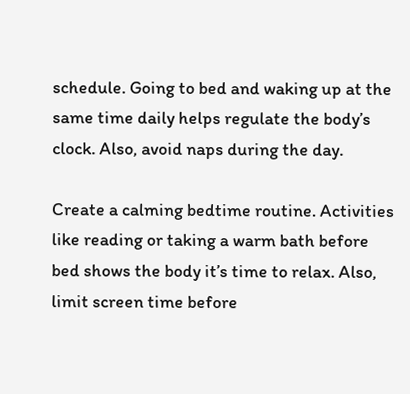schedule. Going to bed and waking up at the same time daily helps regulate the body’s clock. Also, avoid naps during the day.

Create a calming bedtime routine. Activities like reading or taking a warm bath before bed shows the body it’s time to relax. Also, limit screen time before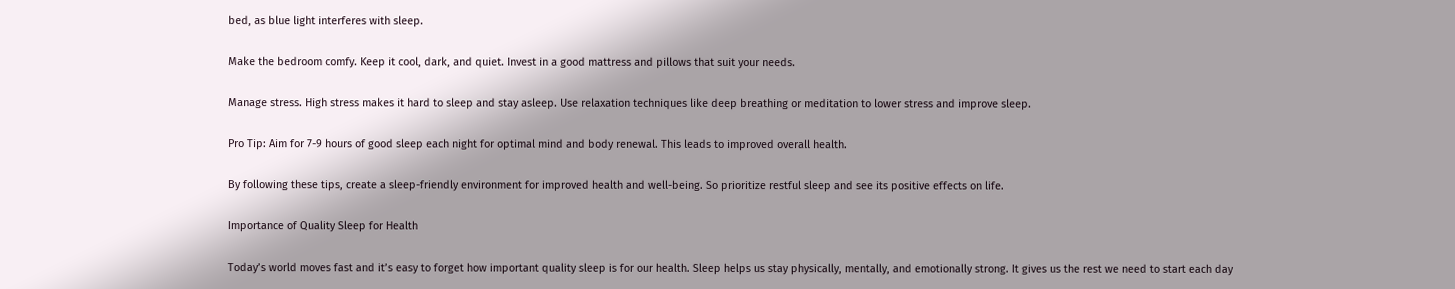bed, as blue light interferes with sleep.

Make the bedroom comfy. Keep it cool, dark, and quiet. Invest in a good mattress and pillows that suit your needs.

Manage stress. High stress makes it hard to sleep and stay asleep. Use relaxation techniques like deep breathing or meditation to lower stress and improve sleep.

Pro Tip: Aim for 7-9 hours of good sleep each night for optimal mind and body renewal. This leads to improved overall health.

By following these tips, create a sleep-friendly environment for improved health and well-being. So prioritize restful sleep and see its positive effects on life.

Importance of Quality Sleep for Health

Today’s world moves fast and it’s easy to forget how important quality sleep is for our health. Sleep helps us stay physically, mentally, and emotionally strong. It gives us the rest we need to start each day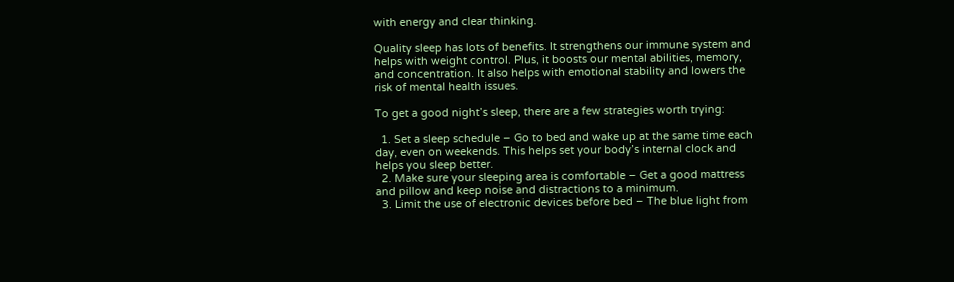with energy and clear thinking.

Quality sleep has lots of benefits. It strengthens our immune system and helps with weight control. Plus, it boosts our mental abilities, memory, and concentration. It also helps with emotional stability and lowers the risk of mental health issues.

To get a good night’s sleep, there are a few strategies worth trying:

  1. Set a sleep schedule – Go to bed and wake up at the same time each day, even on weekends. This helps set your body’s internal clock and helps you sleep better.
  2. Make sure your sleeping area is comfortable – Get a good mattress and pillow and keep noise and distractions to a minimum.
  3. Limit the use of electronic devices before bed – The blue light from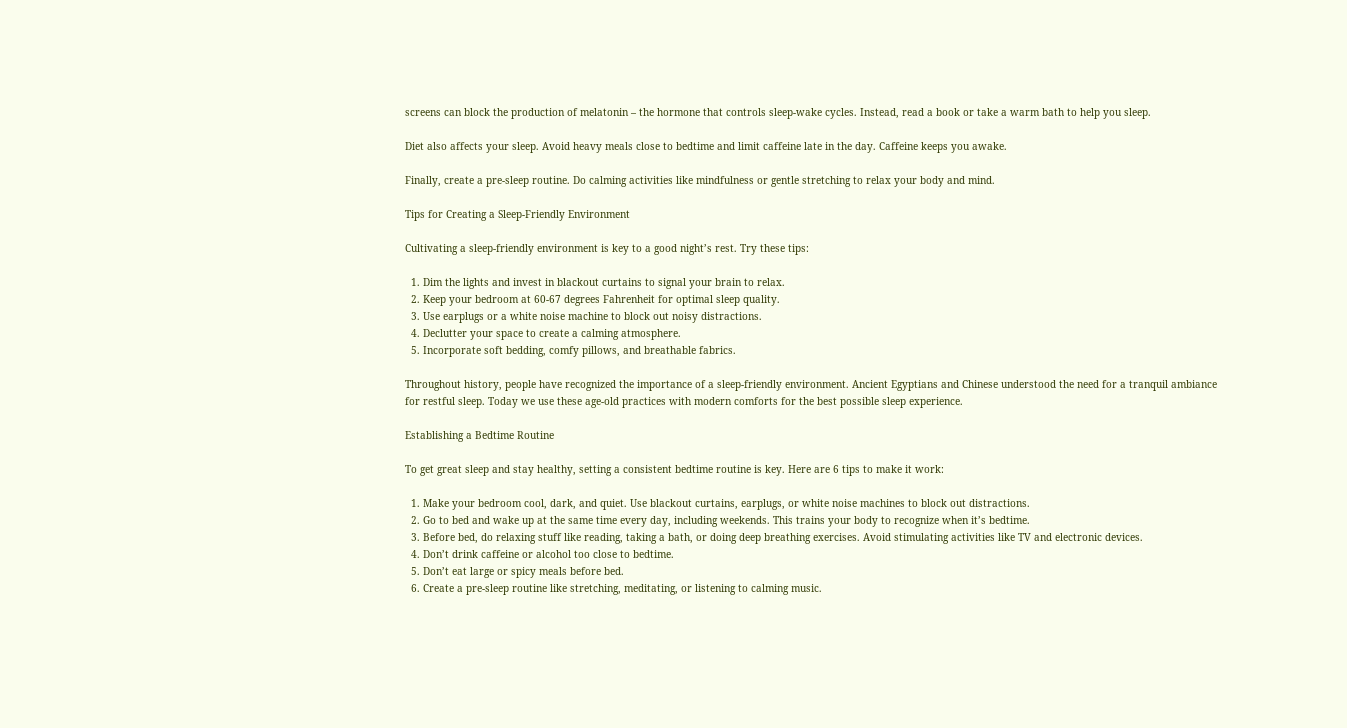screens can block the production of melatonin – the hormone that controls sleep-wake cycles. Instead, read a book or take a warm bath to help you sleep.

Diet also affects your sleep. Avoid heavy meals close to bedtime and limit caffeine late in the day. Caffeine keeps you awake.

Finally, create a pre-sleep routine. Do calming activities like mindfulness or gentle stretching to relax your body and mind.

Tips for Creating a Sleep-Friendly Environment

Cultivating a sleep-friendly environment is key to a good night’s rest. Try these tips:

  1. Dim the lights and invest in blackout curtains to signal your brain to relax.
  2. Keep your bedroom at 60-67 degrees Fahrenheit for optimal sleep quality.
  3. Use earplugs or a white noise machine to block out noisy distractions.
  4. Declutter your space to create a calming atmosphere.
  5. Incorporate soft bedding, comfy pillows, and breathable fabrics.

Throughout history, people have recognized the importance of a sleep-friendly environment. Ancient Egyptians and Chinese understood the need for a tranquil ambiance for restful sleep. Today we use these age-old practices with modern comforts for the best possible sleep experience.

Establishing a Bedtime Routine

To get great sleep and stay healthy, setting a consistent bedtime routine is key. Here are 6 tips to make it work:

  1. Make your bedroom cool, dark, and quiet. Use blackout curtains, earplugs, or white noise machines to block out distractions.
  2. Go to bed and wake up at the same time every day, including weekends. This trains your body to recognize when it’s bedtime.
  3. Before bed, do relaxing stuff like reading, taking a bath, or doing deep breathing exercises. Avoid stimulating activities like TV and electronic devices.
  4. Don’t drink caffeine or alcohol too close to bedtime.
  5. Don’t eat large or spicy meals before bed.
  6. Create a pre-sleep routine like stretching, meditating, or listening to calming music.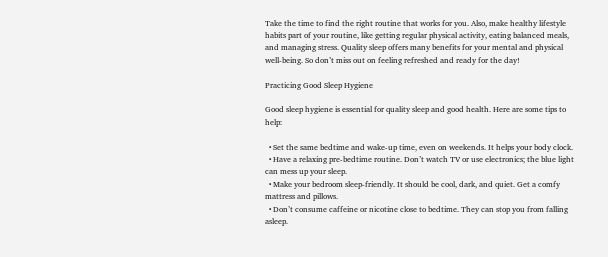Take the time to find the right routine that works for you. Also, make healthy lifestyle habits part of your routine, like getting regular physical activity, eating balanced meals, and managing stress. Quality sleep offers many benefits for your mental and physical well-being. So don’t miss out on feeling refreshed and ready for the day!

Practicing Good Sleep Hygiene

Good sleep hygiene is essential for quality sleep and good health. Here are some tips to help:

  • Set the same bedtime and wake-up time, even on weekends. It helps your body clock.
  • Have a relaxing pre-bedtime routine. Don’t watch TV or use electronics; the blue light can mess up your sleep.
  • Make your bedroom sleep-friendly. It should be cool, dark, and quiet. Get a comfy mattress and pillows.
  • Don’t consume caffeine or nicotine close to bedtime. They can stop you from falling asleep.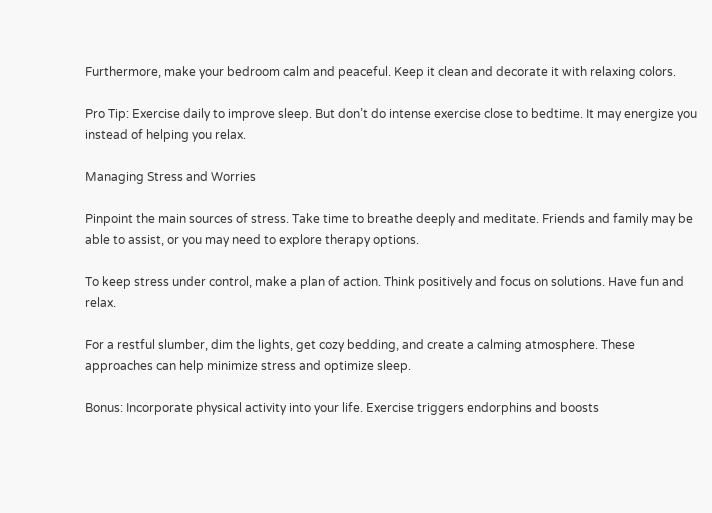Furthermore, make your bedroom calm and peaceful. Keep it clean and decorate it with relaxing colors.

Pro Tip: Exercise daily to improve sleep. But don’t do intense exercise close to bedtime. It may energize you instead of helping you relax.

Managing Stress and Worries

Pinpoint the main sources of stress. Take time to breathe deeply and meditate. Friends and family may be able to assist, or you may need to explore therapy options.

To keep stress under control, make a plan of action. Think positively and focus on solutions. Have fun and relax.

For a restful slumber, dim the lights, get cozy bedding, and create a calming atmosphere. These approaches can help minimize stress and optimize sleep.

Bonus: Incorporate physical activity into your life. Exercise triggers endorphins and boosts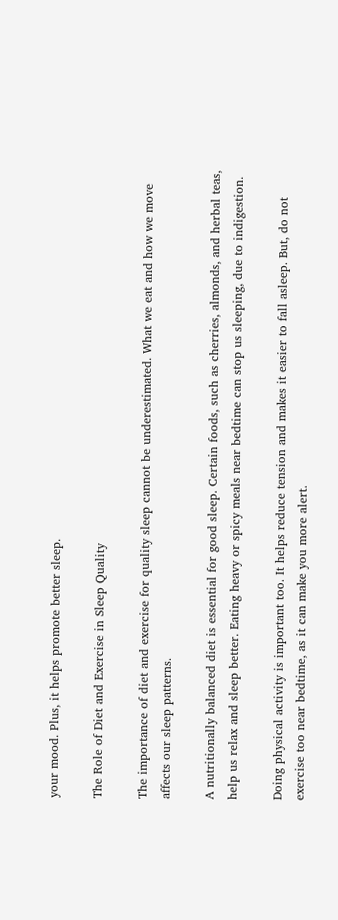your mood. Plus, it helps promote better sleep.

The Role of Diet and Exercise in Sleep Quality

The importance of diet and exercise for quality sleep cannot be underestimated. What we eat and how we move affects our sleep patterns.

A nutritionally balanced diet is essential for good sleep. Certain foods, such as cherries, almonds, and herbal teas, help us relax and sleep better. Eating heavy or spicy meals near bedtime can stop us sleeping, due to indigestion.

Doing physical activity is important too. It helps reduce tension and makes it easier to fall asleep. But, do not exercise too near bedtime, as it can make you more alert.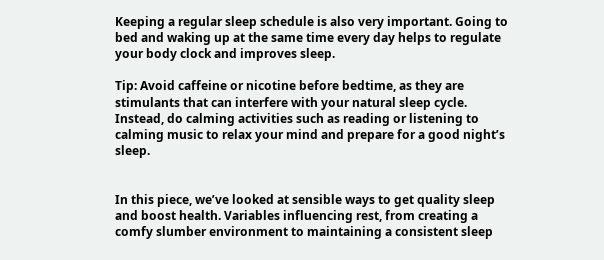Keeping a regular sleep schedule is also very important. Going to bed and waking up at the same time every day helps to regulate your body clock and improves sleep.

Tip: Avoid caffeine or nicotine before bedtime, as they are stimulants that can interfere with your natural sleep cycle. Instead, do calming activities such as reading or listening to calming music to relax your mind and prepare for a good night’s sleep.


In this piece, we’ve looked at sensible ways to get quality sleep and boost health. Variables influencing rest, from creating a comfy slumber environment to maintaining a consistent sleep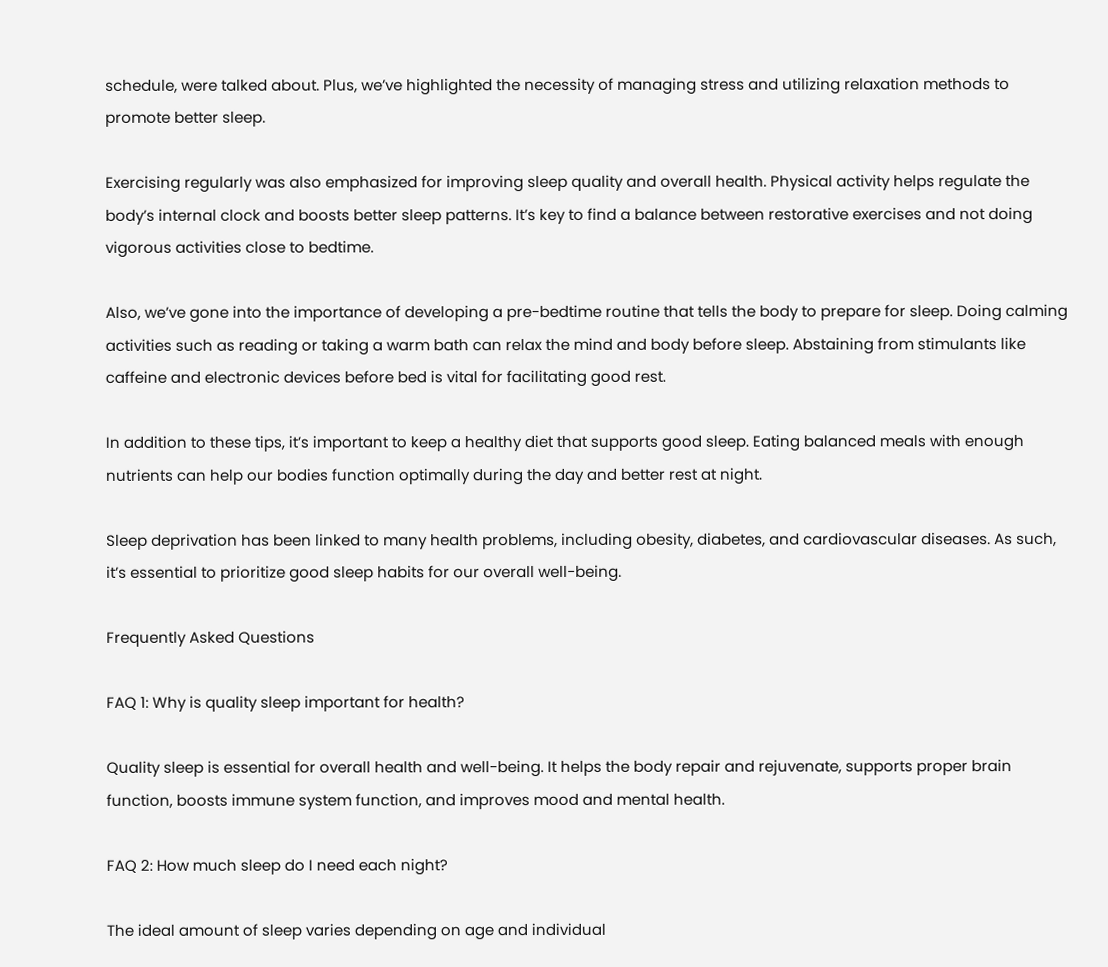schedule, were talked about. Plus, we’ve highlighted the necessity of managing stress and utilizing relaxation methods to promote better sleep.

Exercising regularly was also emphasized for improving sleep quality and overall health. Physical activity helps regulate the body’s internal clock and boosts better sleep patterns. It’s key to find a balance between restorative exercises and not doing vigorous activities close to bedtime.

Also, we’ve gone into the importance of developing a pre-bedtime routine that tells the body to prepare for sleep. Doing calming activities such as reading or taking a warm bath can relax the mind and body before sleep. Abstaining from stimulants like caffeine and electronic devices before bed is vital for facilitating good rest.

In addition to these tips, it’s important to keep a healthy diet that supports good sleep. Eating balanced meals with enough nutrients can help our bodies function optimally during the day and better rest at night.

Sleep deprivation has been linked to many health problems, including obesity, diabetes, and cardiovascular diseases. As such, it’s essential to prioritize good sleep habits for our overall well-being.

Frequently Asked Questions

FAQ 1: Why is quality sleep important for health?

Quality sleep is essential for overall health and well-being. It helps the body repair and rejuvenate, supports proper brain function, boosts immune system function, and improves mood and mental health.

FAQ 2: How much sleep do I need each night?

The ideal amount of sleep varies depending on age and individual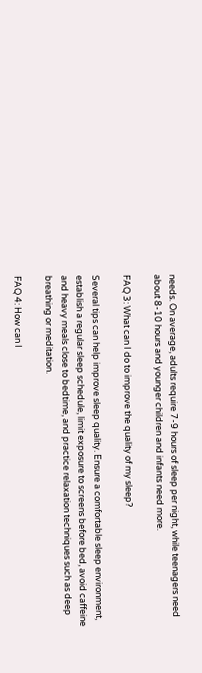needs. On average, adults require 7-9 hours of sleep per night, while teenagers need about 8-10 hours and younger children and infants need more.

FAQ 3: What can I do to improve the quality of my sleep?

Several tips can help improve sleep quality. Ensure a comfortable sleep environment, establish a regular sleep schedule, limit exposure to screens before bed, avoid caffeine and heavy meals close to bedtime, and practice relaxation techniques such as deep breathing or meditation.

FAQ 4: How can I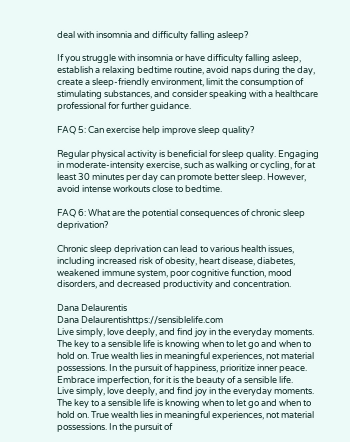deal with insomnia and difficulty falling asleep?

If you struggle with insomnia or have difficulty falling asleep, establish a relaxing bedtime routine, avoid naps during the day, create a sleep-friendly environment, limit the consumption of stimulating substances, and consider speaking with a healthcare professional for further guidance.

FAQ 5: Can exercise help improve sleep quality?

Regular physical activity is beneficial for sleep quality. Engaging in moderate-intensity exercise, such as walking or cycling, for at least 30 minutes per day can promote better sleep. However, avoid intense workouts close to bedtime.

FAQ 6: What are the potential consequences of chronic sleep deprivation?

Chronic sleep deprivation can lead to various health issues, including increased risk of obesity, heart disease, diabetes, weakened immune system, poor cognitive function, mood disorders, and decreased productivity and concentration.

Dana Delaurentis
Dana Delaurentishttps://sensiblelife.com
Live simply, love deeply, and find joy in the everyday moments. The key to a sensible life is knowing when to let go and when to hold on. True wealth lies in meaningful experiences, not material possessions. In the pursuit of happiness, prioritize inner peace. Embrace imperfection, for it is the beauty of a sensible life.
Live simply, love deeply, and find joy in the everyday moments. The key to a sensible life is knowing when to let go and when to hold on. True wealth lies in meaningful experiences, not material possessions. In the pursuit of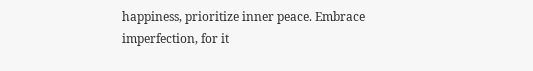happiness, prioritize inner peace. Embrace imperfection, for it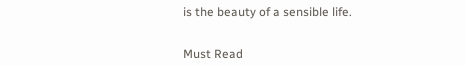is the beauty of a sensible life.


Must Read